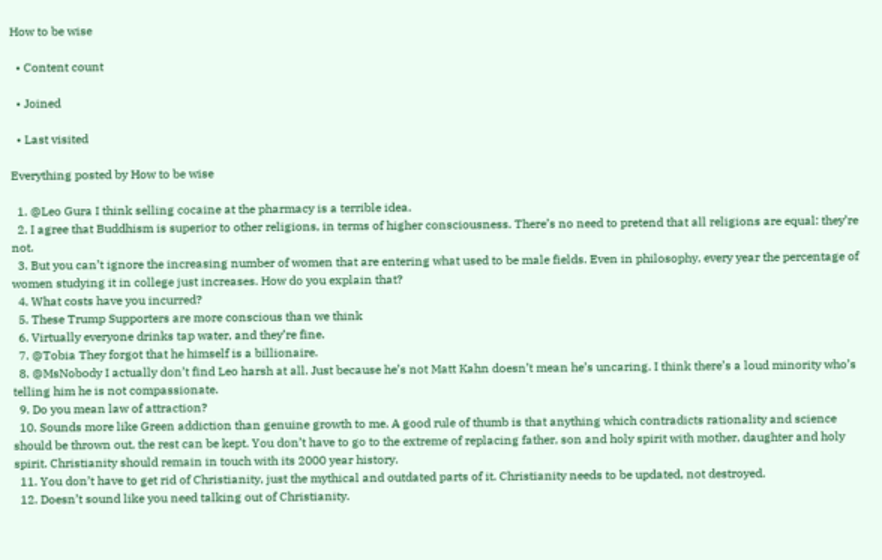How to be wise

  • Content count

  • Joined

  • Last visited

Everything posted by How to be wise

  1. @Leo Gura I think selling cocaine at the pharmacy is a terrible idea.
  2. I agree that Buddhism is superior to other religions, in terms of higher consciousness. There’s no need to pretend that all religions are equal: they’re not.
  3. But you can’t ignore the increasing number of women that are entering what used to be male fields. Even in philosophy, every year the percentage of women studying it in college just increases. How do you explain that?
  4. What costs have you incurred?
  5. These Trump Supporters are more conscious than we think
  6. Virtually everyone drinks tap water, and they’re fine.
  7. @Tobia They forgot that he himself is a billionaire.
  8. @MsNobody I actually don’t find Leo harsh at all. Just because he’s not Matt Kahn doesn’t mean he’s uncaring. I think there’s a loud minority who’s telling him he is not compassionate.
  9. Do you mean law of attraction?
  10. Sounds more like Green addiction than genuine growth to me. A good rule of thumb is that anything which contradicts rationality and science should be thrown out, the rest can be kept. You don’t have to go to the extreme of replacing father, son and holy spirit with mother, daughter and holy spirit. Christianity should remain in touch with its 2000 year history.
  11. You don’t have to get rid of Christianity, just the mythical and outdated parts of it. Christianity needs to be updated, not destroyed.
  12. Doesn’t sound like you need talking out of Christianity.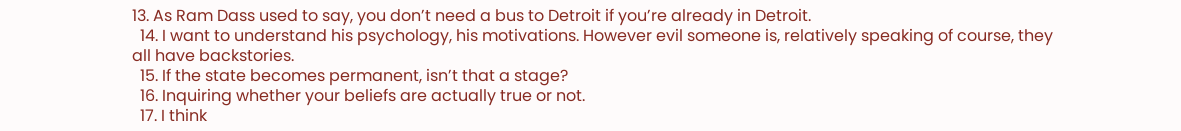13. As Ram Dass used to say, you don’t need a bus to Detroit if you’re already in Detroit.
  14. I want to understand his psychology, his motivations. However evil someone is, relatively speaking of course, they all have backstories.
  15. If the state becomes permanent, isn’t that a stage?
  16. Inquiring whether your beliefs are actually true or not.
  17. I think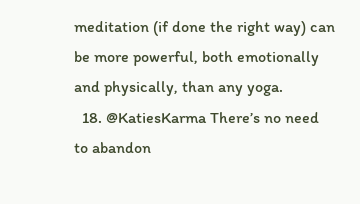meditation (if done the right way) can be more powerful, both emotionally and physically, than any yoga.
  18. @KatiesKarma There’s no need to abandon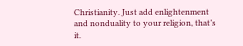Christianity. Just add enlightenment and nonduality to your religion, that’s it.